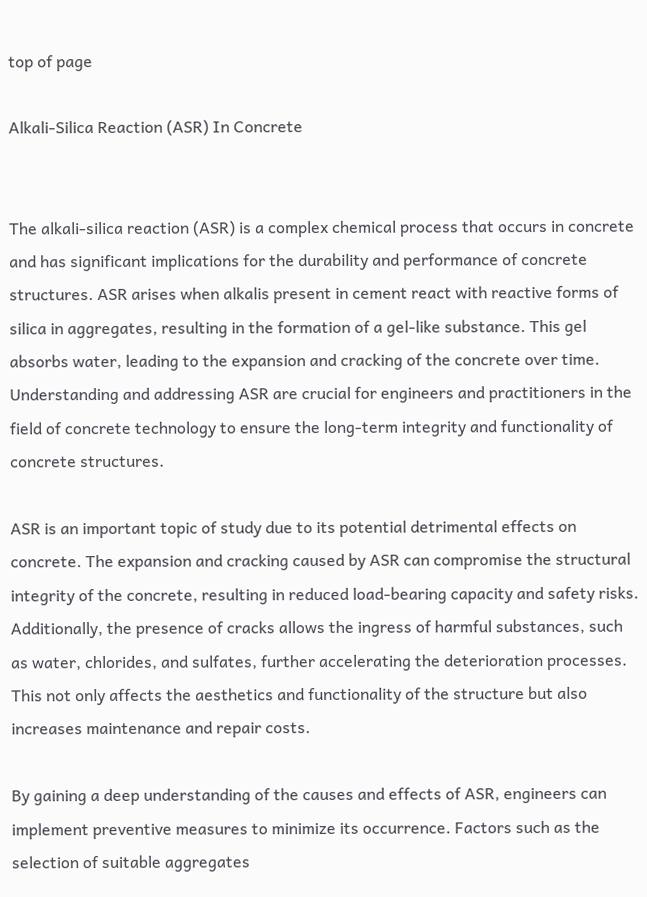top of page

Alkali-Silica Reaction (ASR) In Concrete


The alkali-silica reaction (ASR) is a complex chemical process that occurs in concrete and has significant implications for the durability and performance of concrete structures. ASR arises when alkalis present in cement react with reactive forms of silica in aggregates, resulting in the formation of a gel-like substance. This gel absorbs water, leading to the expansion and cracking of the concrete over time. Understanding and addressing ASR are crucial for engineers and practitioners in the field of concrete technology to ensure the long-term integrity and functionality of concrete structures.

ASR is an important topic of study due to its potential detrimental effects on concrete. The expansion and cracking caused by ASR can compromise the structural integrity of the concrete, resulting in reduced load-bearing capacity and safety risks. Additionally, the presence of cracks allows the ingress of harmful substances, such as water, chlorides, and sulfates, further accelerating the deterioration processes. This not only affects the aesthetics and functionality of the structure but also increases maintenance and repair costs.

By gaining a deep understanding of the causes and effects of ASR, engineers can implement preventive measures to minimize its occurrence. Factors such as the selection of suitable aggregates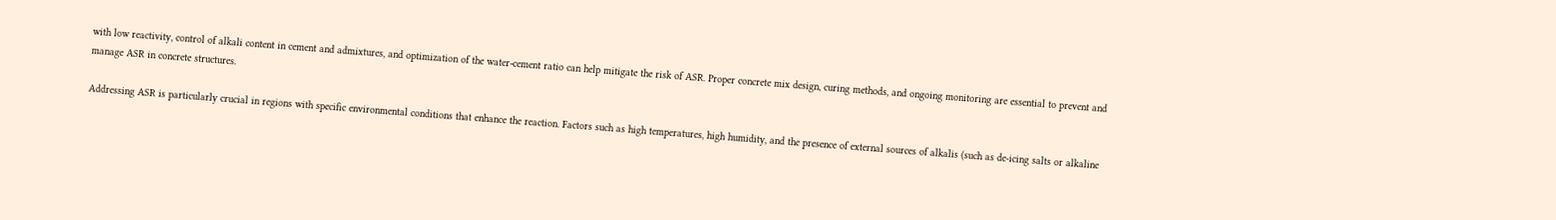with low reactivity, control of alkali content in cement and admixtures, and optimization of the water-cement ratio can help mitigate the risk of ASR. Proper concrete mix design, curing methods, and ongoing monitoring are essential to prevent and manage ASR in concrete structures.

Addressing ASR is particularly crucial in regions with specific environmental conditions that enhance the reaction. Factors such as high temperatures, high humidity, and the presence of external sources of alkalis (such as de-icing salts or alkaline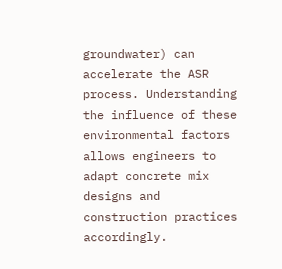groundwater) can accelerate the ASR process. Understanding the influence of these environmental factors allows engineers to adapt concrete mix designs and construction practices accordingly.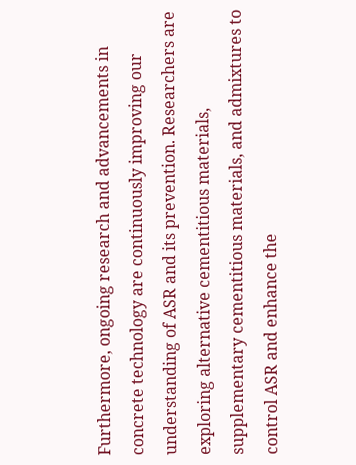Furthermore, ongoing research and advancements in concrete technology are continuously improving our understanding of ASR and its prevention. Researchers are exploring alternative cementitious materials, supplementary cementitious materials, and admixtures to control ASR and enhance the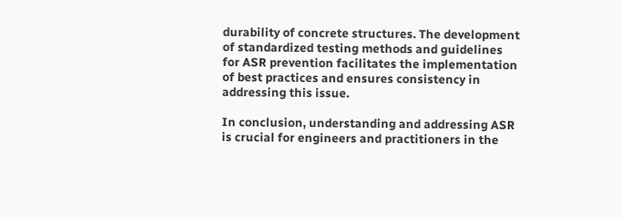durability of concrete structures. The development of standardized testing methods and guidelines for ASR prevention facilitates the implementation of best practices and ensures consistency in addressing this issue.

In conclusion, understanding and addressing ASR is crucial for engineers and practitioners in the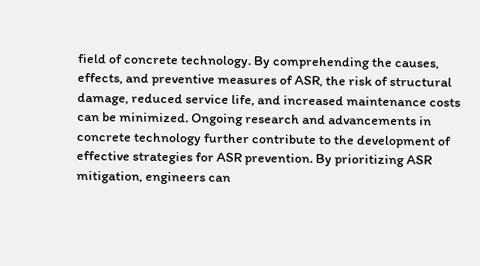field of concrete technology. By comprehending the causes, effects, and preventive measures of ASR, the risk of structural damage, reduced service life, and increased maintenance costs can be minimized. Ongoing research and advancements in concrete technology further contribute to the development of effective strategies for ASR prevention. By prioritizing ASR mitigation, engineers can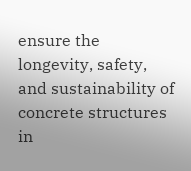ensure the longevity, safety, and sustainability of concrete structures in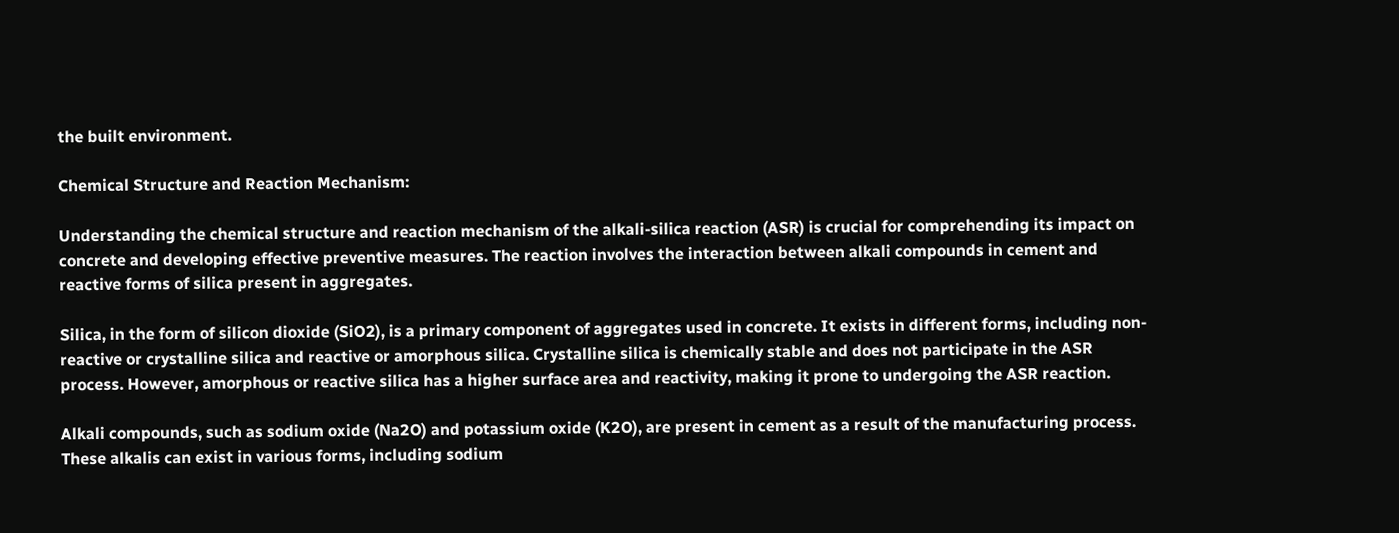the built environment.

Chemical Structure and Reaction Mechanism:

Understanding the chemical structure and reaction mechanism of the alkali-silica reaction (ASR) is crucial for comprehending its impact on concrete and developing effective preventive measures. The reaction involves the interaction between alkali compounds in cement and reactive forms of silica present in aggregates.

Silica, in the form of silicon dioxide (SiO2), is a primary component of aggregates used in concrete. It exists in different forms, including non-reactive or crystalline silica and reactive or amorphous silica. Crystalline silica is chemically stable and does not participate in the ASR process. However, amorphous or reactive silica has a higher surface area and reactivity, making it prone to undergoing the ASR reaction.

Alkali compounds, such as sodium oxide (Na2O) and potassium oxide (K2O), are present in cement as a result of the manufacturing process. These alkalis can exist in various forms, including sodium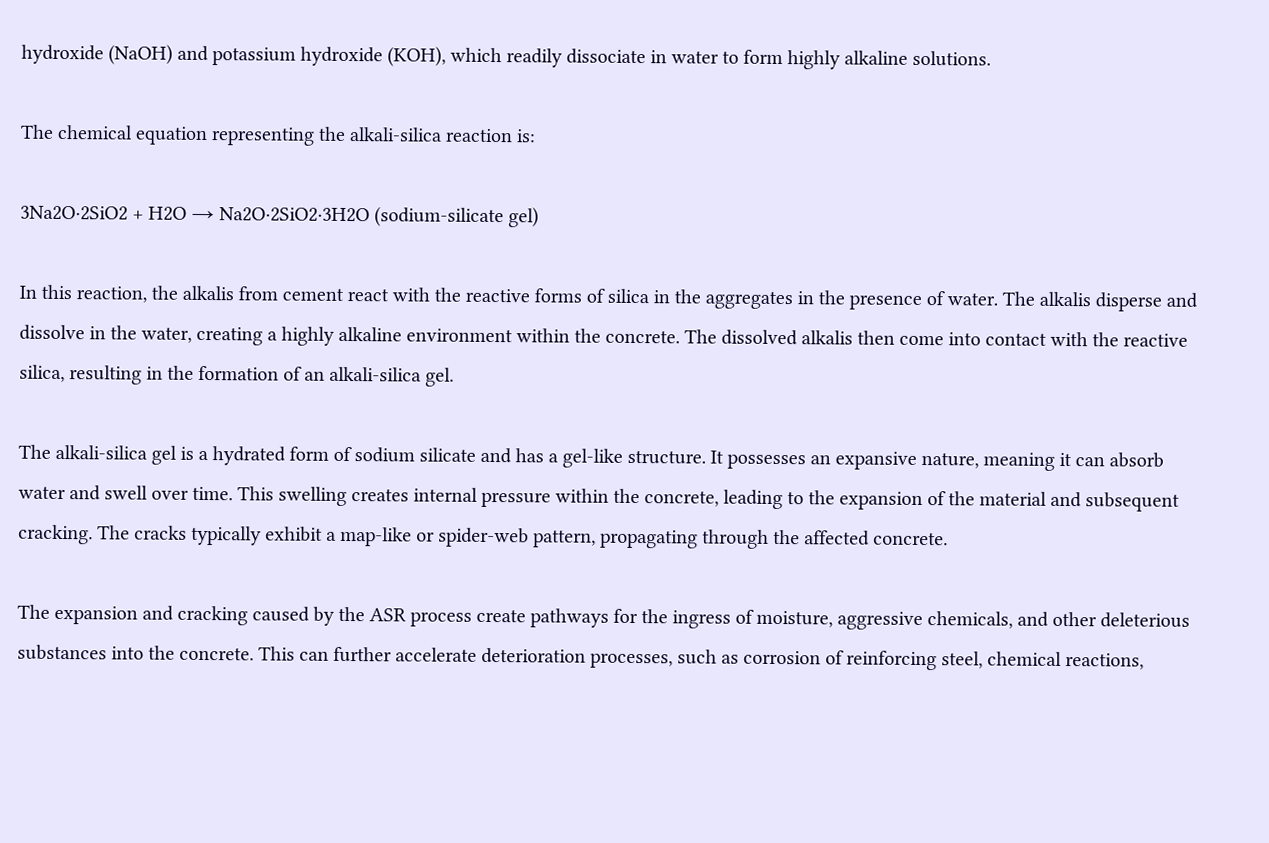hydroxide (NaOH) and potassium hydroxide (KOH), which readily dissociate in water to form highly alkaline solutions.

The chemical equation representing the alkali-silica reaction is:

3Na2O·2SiO2 + H2O → Na2O·2SiO2·3H2O (sodium-silicate gel)

In this reaction, the alkalis from cement react with the reactive forms of silica in the aggregates in the presence of water. The alkalis disperse and dissolve in the water, creating a highly alkaline environment within the concrete. The dissolved alkalis then come into contact with the reactive silica, resulting in the formation of an alkali-silica gel.

The alkali-silica gel is a hydrated form of sodium silicate and has a gel-like structure. It possesses an expansive nature, meaning it can absorb water and swell over time. This swelling creates internal pressure within the concrete, leading to the expansion of the material and subsequent cracking. The cracks typically exhibit a map-like or spider-web pattern, propagating through the affected concrete.

The expansion and cracking caused by the ASR process create pathways for the ingress of moisture, aggressive chemicals, and other deleterious substances into the concrete. This can further accelerate deterioration processes, such as corrosion of reinforcing steel, chemical reactions,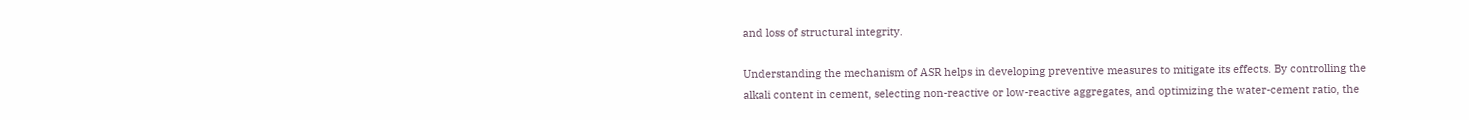and loss of structural integrity.

Understanding the mechanism of ASR helps in developing preventive measures to mitigate its effects. By controlling the alkali content in cement, selecting non-reactive or low-reactive aggregates, and optimizing the water-cement ratio, the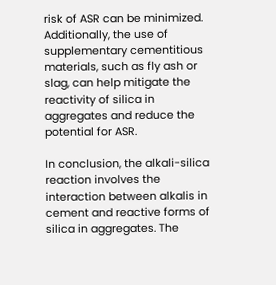risk of ASR can be minimized. Additionally, the use of supplementary cementitious materials, such as fly ash or slag, can help mitigate the reactivity of silica in aggregates and reduce the potential for ASR.

In conclusion, the alkali-silica reaction involves the interaction between alkalis in cement and reactive forms of silica in aggregates. The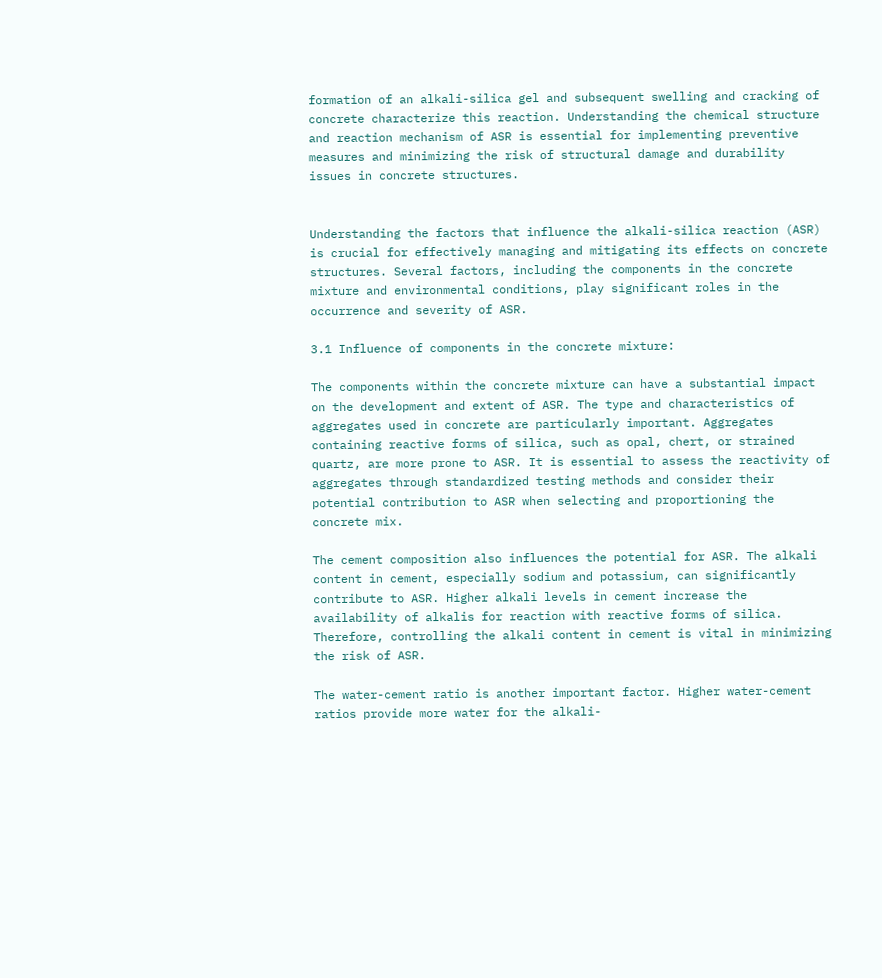formation of an alkali-silica gel and subsequent swelling and cracking of concrete characterize this reaction. Understanding the chemical structure and reaction mechanism of ASR is essential for implementing preventive measures and minimizing the risk of structural damage and durability issues in concrete structures.


Understanding the factors that influence the alkali-silica reaction (ASR) is crucial for effectively managing and mitigating its effects on concrete structures. Several factors, including the components in the concrete mixture and environmental conditions, play significant roles in the occurrence and severity of ASR.

3.1 Influence of components in the concrete mixture:

The components within the concrete mixture can have a substantial impact on the development and extent of ASR. The type and characteristics of aggregates used in concrete are particularly important. Aggregates containing reactive forms of silica, such as opal, chert, or strained quartz, are more prone to ASR. It is essential to assess the reactivity of aggregates through standardized testing methods and consider their potential contribution to ASR when selecting and proportioning the concrete mix.

The cement composition also influences the potential for ASR. The alkali content in cement, especially sodium and potassium, can significantly contribute to ASR. Higher alkali levels in cement increase the availability of alkalis for reaction with reactive forms of silica. Therefore, controlling the alkali content in cement is vital in minimizing the risk of ASR.

The water-cement ratio is another important factor. Higher water-cement ratios provide more water for the alkali-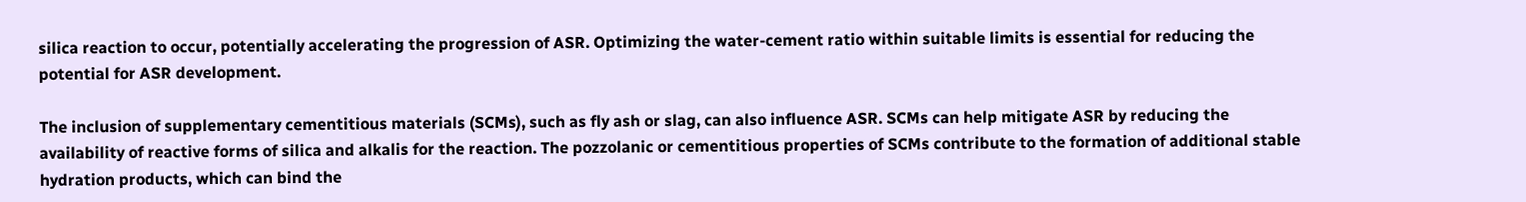silica reaction to occur, potentially accelerating the progression of ASR. Optimizing the water-cement ratio within suitable limits is essential for reducing the potential for ASR development.

The inclusion of supplementary cementitious materials (SCMs), such as fly ash or slag, can also influence ASR. SCMs can help mitigate ASR by reducing the availability of reactive forms of silica and alkalis for the reaction. The pozzolanic or cementitious properties of SCMs contribute to the formation of additional stable hydration products, which can bind the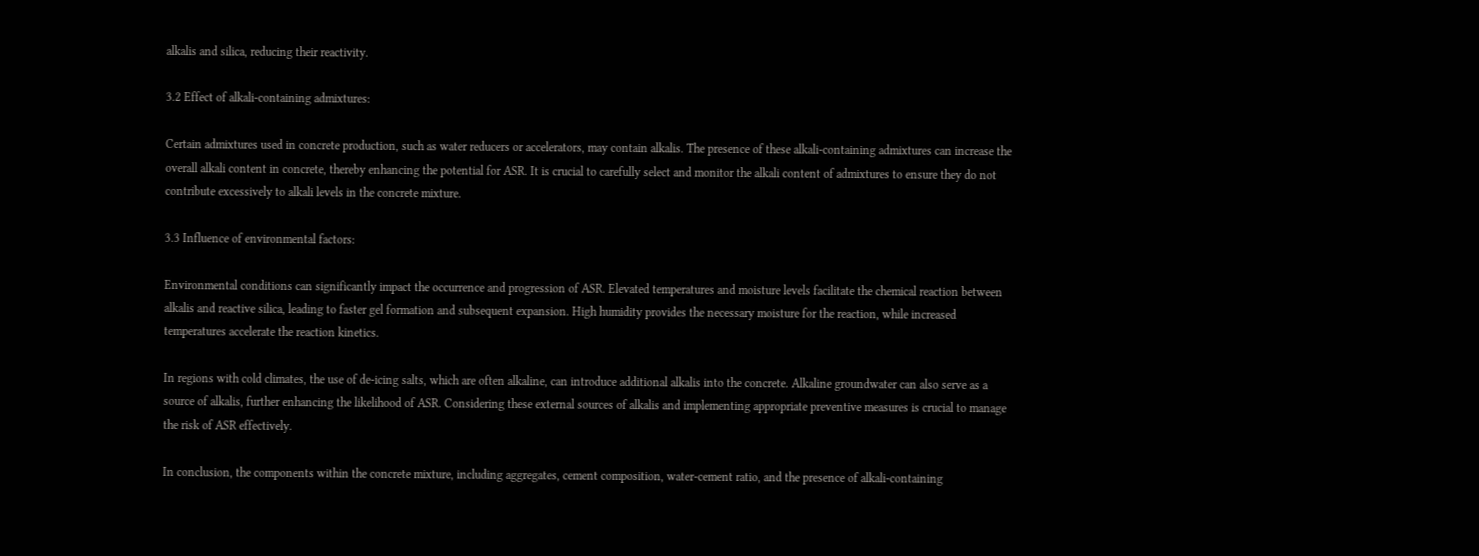alkalis and silica, reducing their reactivity.

3.2 Effect of alkali-containing admixtures:

Certain admixtures used in concrete production, such as water reducers or accelerators, may contain alkalis. The presence of these alkali-containing admixtures can increase the overall alkali content in concrete, thereby enhancing the potential for ASR. It is crucial to carefully select and monitor the alkali content of admixtures to ensure they do not contribute excessively to alkali levels in the concrete mixture.

3.3 Influence of environmental factors:

Environmental conditions can significantly impact the occurrence and progression of ASR. Elevated temperatures and moisture levels facilitate the chemical reaction between alkalis and reactive silica, leading to faster gel formation and subsequent expansion. High humidity provides the necessary moisture for the reaction, while increased temperatures accelerate the reaction kinetics.

In regions with cold climates, the use of de-icing salts, which are often alkaline, can introduce additional alkalis into the concrete. Alkaline groundwater can also serve as a source of alkalis, further enhancing the likelihood of ASR. Considering these external sources of alkalis and implementing appropriate preventive measures is crucial to manage the risk of ASR effectively.

In conclusion, the components within the concrete mixture, including aggregates, cement composition, water-cement ratio, and the presence of alkali-containing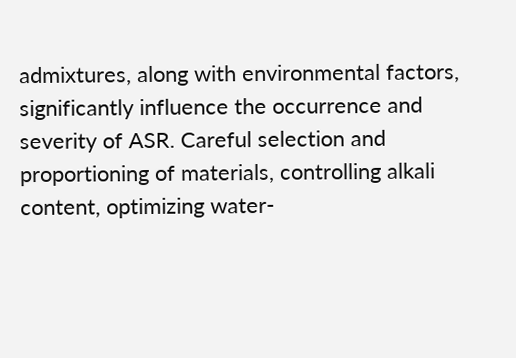admixtures, along with environmental factors, significantly influence the occurrence and severity of ASR. Careful selection and proportioning of materials, controlling alkali content, optimizing water-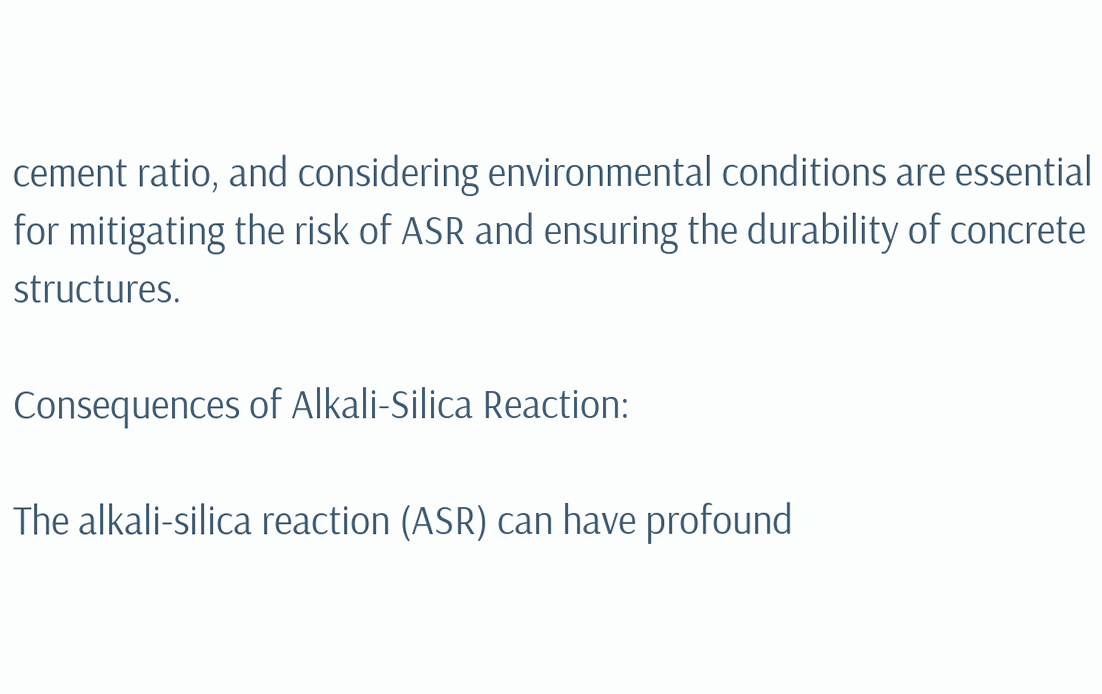cement ratio, and considering environmental conditions are essential for mitigating the risk of ASR and ensuring the durability of concrete structures.

Consequences of Alkali-Silica Reaction:

The alkali-silica reaction (ASR) can have profound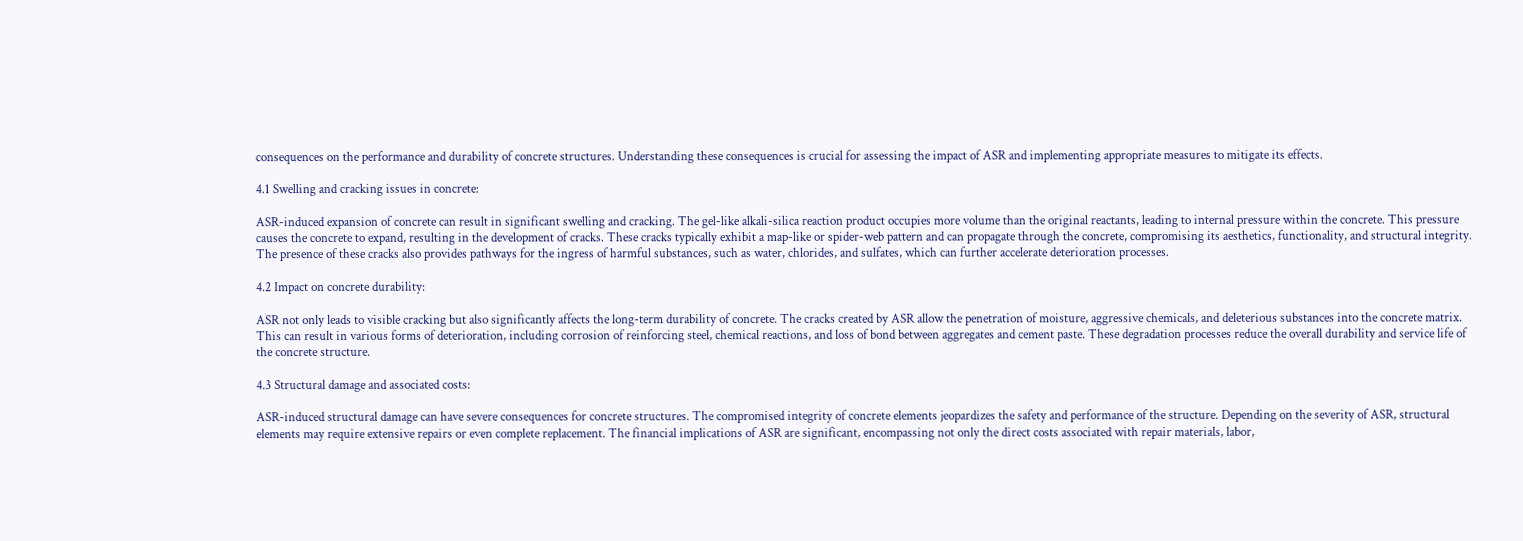consequences on the performance and durability of concrete structures. Understanding these consequences is crucial for assessing the impact of ASR and implementing appropriate measures to mitigate its effects.

4.1 Swelling and cracking issues in concrete:

ASR-induced expansion of concrete can result in significant swelling and cracking. The gel-like alkali-silica reaction product occupies more volume than the original reactants, leading to internal pressure within the concrete. This pressure causes the concrete to expand, resulting in the development of cracks. These cracks typically exhibit a map-like or spider-web pattern and can propagate through the concrete, compromising its aesthetics, functionality, and structural integrity. The presence of these cracks also provides pathways for the ingress of harmful substances, such as water, chlorides, and sulfates, which can further accelerate deterioration processes.

4.2 Impact on concrete durability:

ASR not only leads to visible cracking but also significantly affects the long-term durability of concrete. The cracks created by ASR allow the penetration of moisture, aggressive chemicals, and deleterious substances into the concrete matrix. This can result in various forms of deterioration, including corrosion of reinforcing steel, chemical reactions, and loss of bond between aggregates and cement paste. These degradation processes reduce the overall durability and service life of the concrete structure.

4.3 Structural damage and associated costs:

ASR-induced structural damage can have severe consequences for concrete structures. The compromised integrity of concrete elements jeopardizes the safety and performance of the structure. Depending on the severity of ASR, structural elements may require extensive repairs or even complete replacement. The financial implications of ASR are significant, encompassing not only the direct costs associated with repair materials, labor,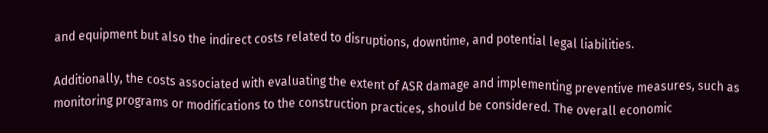and equipment but also the indirect costs related to disruptions, downtime, and potential legal liabilities.

Additionally, the costs associated with evaluating the extent of ASR damage and implementing preventive measures, such as monitoring programs or modifications to the construction practices, should be considered. The overall economic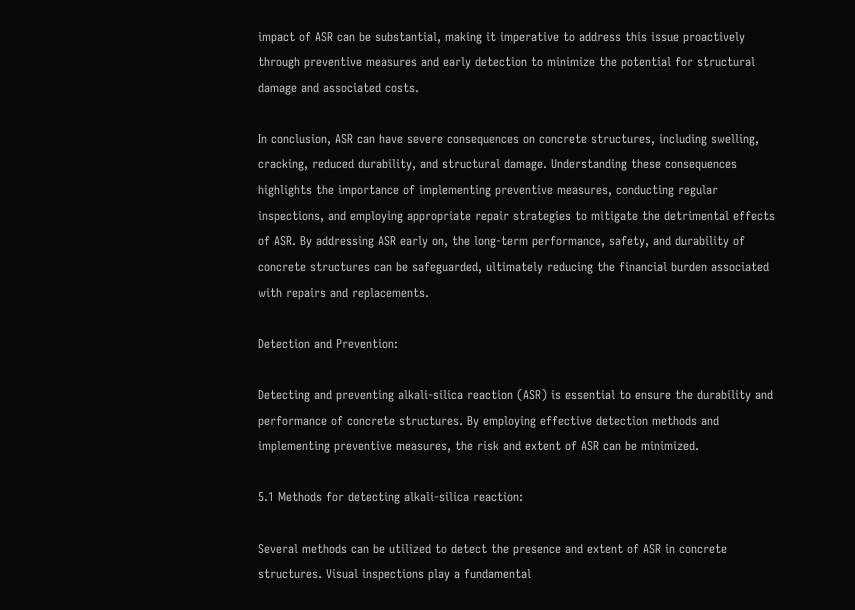impact of ASR can be substantial, making it imperative to address this issue proactively through preventive measures and early detection to minimize the potential for structural damage and associated costs.

In conclusion, ASR can have severe consequences on concrete structures, including swelling, cracking, reduced durability, and structural damage. Understanding these consequences highlights the importance of implementing preventive measures, conducting regular inspections, and employing appropriate repair strategies to mitigate the detrimental effects of ASR. By addressing ASR early on, the long-term performance, safety, and durability of concrete structures can be safeguarded, ultimately reducing the financial burden associated with repairs and replacements.

Detection and Prevention:

Detecting and preventing alkali-silica reaction (ASR) is essential to ensure the durability and performance of concrete structures. By employing effective detection methods and implementing preventive measures, the risk and extent of ASR can be minimized.

5.1 Methods for detecting alkali-silica reaction:

Several methods can be utilized to detect the presence and extent of ASR in concrete structures. Visual inspections play a fundamental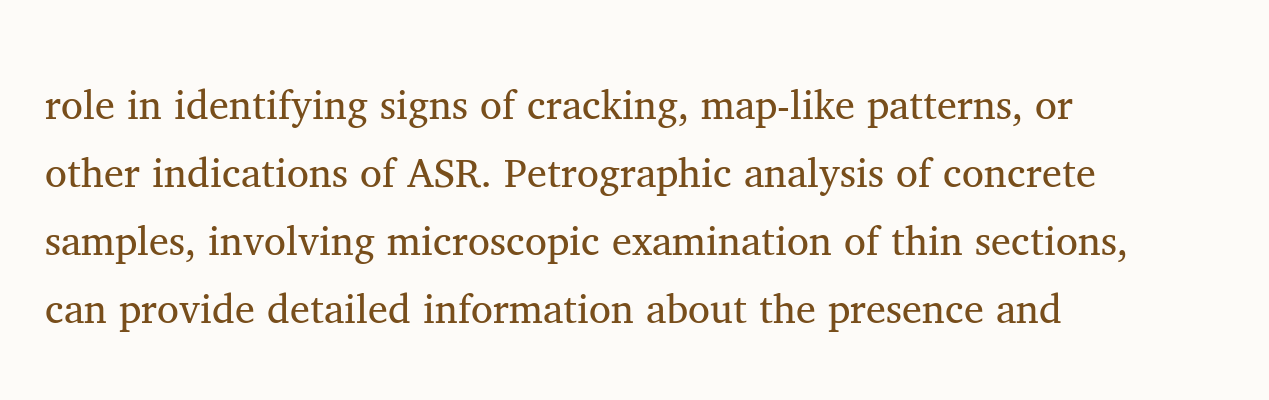role in identifying signs of cracking, map-like patterns, or other indications of ASR. Petrographic analysis of concrete samples, involving microscopic examination of thin sections, can provide detailed information about the presence and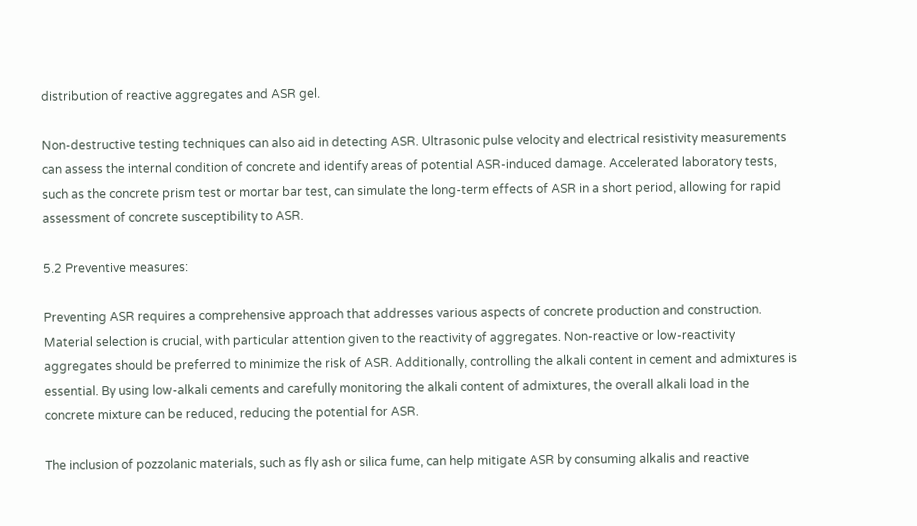distribution of reactive aggregates and ASR gel.

Non-destructive testing techniques can also aid in detecting ASR. Ultrasonic pulse velocity and electrical resistivity measurements can assess the internal condition of concrete and identify areas of potential ASR-induced damage. Accelerated laboratory tests, such as the concrete prism test or mortar bar test, can simulate the long-term effects of ASR in a short period, allowing for rapid assessment of concrete susceptibility to ASR.

5.2 Preventive measures:

Preventing ASR requires a comprehensive approach that addresses various aspects of concrete production and construction. Material selection is crucial, with particular attention given to the reactivity of aggregates. Non-reactive or low-reactivity aggregates should be preferred to minimize the risk of ASR. Additionally, controlling the alkali content in cement and admixtures is essential. By using low-alkali cements and carefully monitoring the alkali content of admixtures, the overall alkali load in the concrete mixture can be reduced, reducing the potential for ASR.

The inclusion of pozzolanic materials, such as fly ash or silica fume, can help mitigate ASR by consuming alkalis and reactive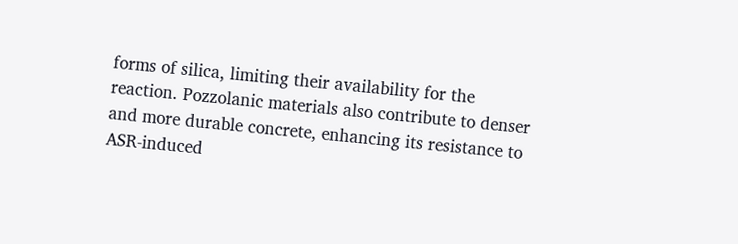forms of silica, limiting their availability for the reaction. Pozzolanic materials also contribute to denser and more durable concrete, enhancing its resistance to ASR-induced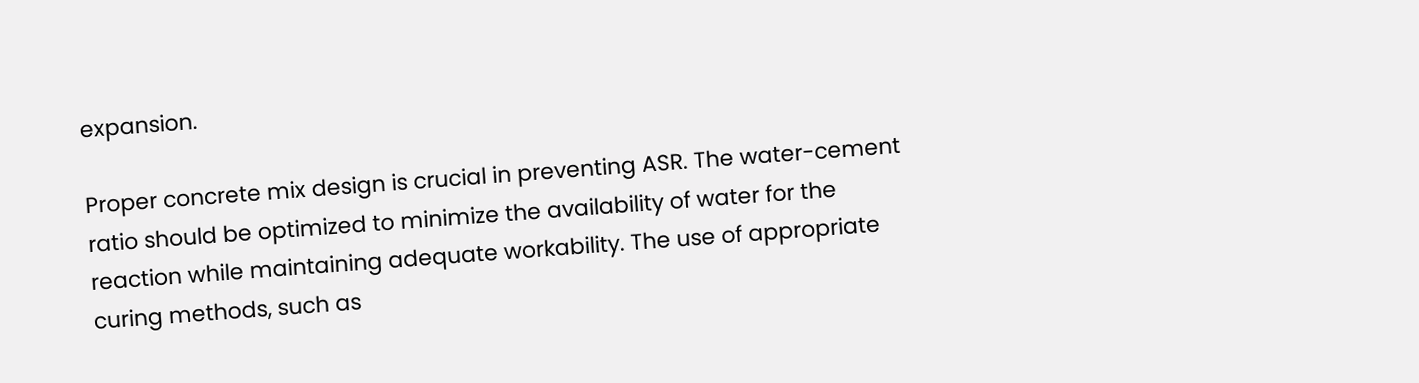expansion.

Proper concrete mix design is crucial in preventing ASR. The water-cement ratio should be optimized to minimize the availability of water for the reaction while maintaining adequate workability. The use of appropriate curing methods, such as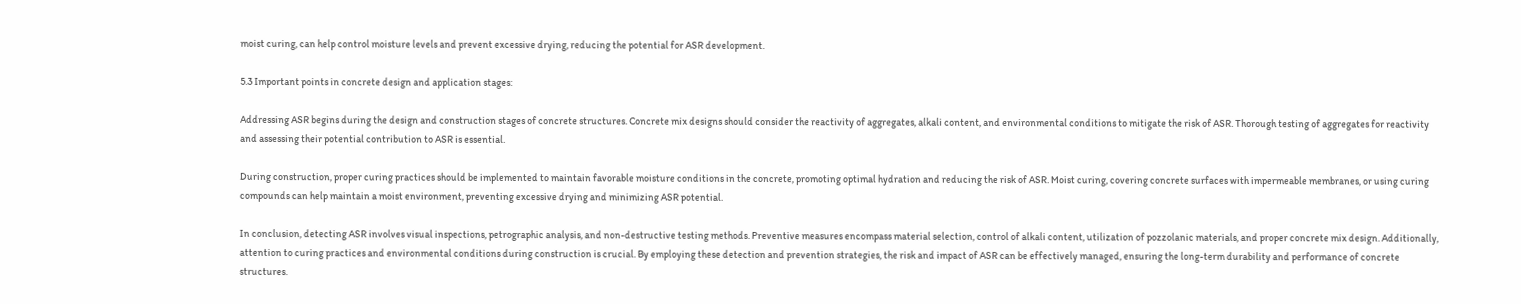moist curing, can help control moisture levels and prevent excessive drying, reducing the potential for ASR development.

5.3 Important points in concrete design and application stages:

Addressing ASR begins during the design and construction stages of concrete structures. Concrete mix designs should consider the reactivity of aggregates, alkali content, and environmental conditions to mitigate the risk of ASR. Thorough testing of aggregates for reactivity and assessing their potential contribution to ASR is essential.

During construction, proper curing practices should be implemented to maintain favorable moisture conditions in the concrete, promoting optimal hydration and reducing the risk of ASR. Moist curing, covering concrete surfaces with impermeable membranes, or using curing compounds can help maintain a moist environment, preventing excessive drying and minimizing ASR potential.

In conclusion, detecting ASR involves visual inspections, petrographic analysis, and non-destructive testing methods. Preventive measures encompass material selection, control of alkali content, utilization of pozzolanic materials, and proper concrete mix design. Additionally, attention to curing practices and environmental conditions during construction is crucial. By employing these detection and prevention strategies, the risk and impact of ASR can be effectively managed, ensuring the long-term durability and performance of concrete structures.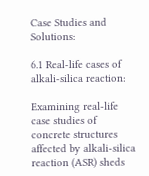Case Studies and Solutions:

6.1 Real-life cases of alkali-silica reaction:

Examining real-life case studies of concrete structures affected by alkali-silica reaction (ASR) sheds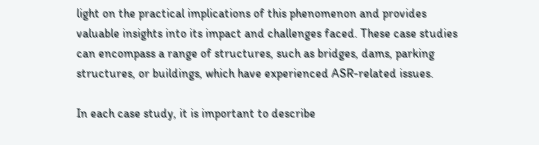light on the practical implications of this phenomenon and provides valuable insights into its impact and challenges faced. These case studies can encompass a range of structures, such as bridges, dams, parking structures, or buildings, which have experienced ASR-related issues.

In each case study, it is important to describe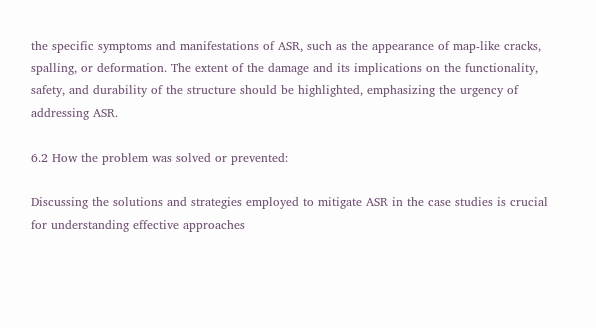the specific symptoms and manifestations of ASR, such as the appearance of map-like cracks, spalling, or deformation. The extent of the damage and its implications on the functionality, safety, and durability of the structure should be highlighted, emphasizing the urgency of addressing ASR.

6.2 How the problem was solved or prevented:

Discussing the solutions and strategies employed to mitigate ASR in the case studies is crucial for understanding effective approaches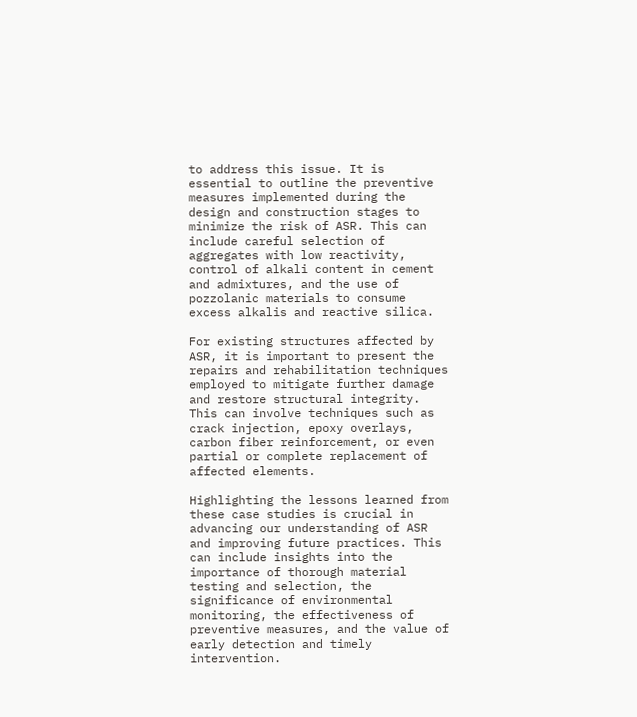to address this issue. It is essential to outline the preventive measures implemented during the design and construction stages to minimize the risk of ASR. This can include careful selection of aggregates with low reactivity, control of alkali content in cement and admixtures, and the use of pozzolanic materials to consume excess alkalis and reactive silica.

For existing structures affected by ASR, it is important to present the repairs and rehabilitation techniques employed to mitigate further damage and restore structural integrity. This can involve techniques such as crack injection, epoxy overlays, carbon fiber reinforcement, or even partial or complete replacement of affected elements.

Highlighting the lessons learned from these case studies is crucial in advancing our understanding of ASR and improving future practices. This can include insights into the importance of thorough material testing and selection, the significance of environmental monitoring, the effectiveness of preventive measures, and the value of early detection and timely intervention.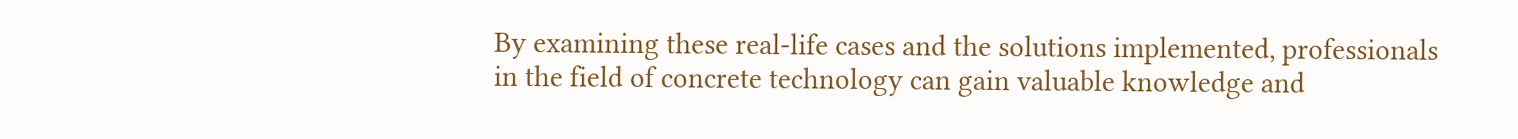By examining these real-life cases and the solutions implemented, professionals in the field of concrete technology can gain valuable knowledge and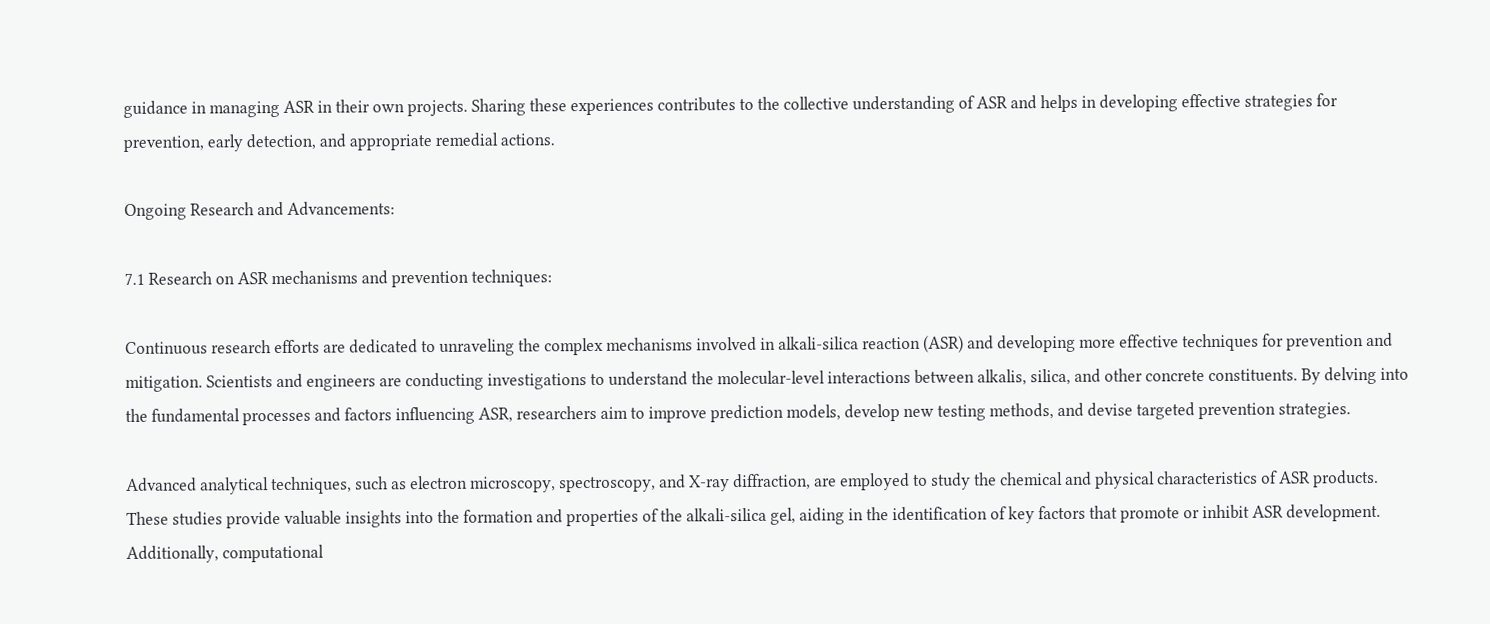guidance in managing ASR in their own projects. Sharing these experiences contributes to the collective understanding of ASR and helps in developing effective strategies for prevention, early detection, and appropriate remedial actions.

Ongoing Research and Advancements:

7.1 Research on ASR mechanisms and prevention techniques:

Continuous research efforts are dedicated to unraveling the complex mechanisms involved in alkali-silica reaction (ASR) and developing more effective techniques for prevention and mitigation. Scientists and engineers are conducting investigations to understand the molecular-level interactions between alkalis, silica, and other concrete constituents. By delving into the fundamental processes and factors influencing ASR, researchers aim to improve prediction models, develop new testing methods, and devise targeted prevention strategies.

Advanced analytical techniques, such as electron microscopy, spectroscopy, and X-ray diffraction, are employed to study the chemical and physical characteristics of ASR products. These studies provide valuable insights into the formation and properties of the alkali-silica gel, aiding in the identification of key factors that promote or inhibit ASR development. Additionally, computational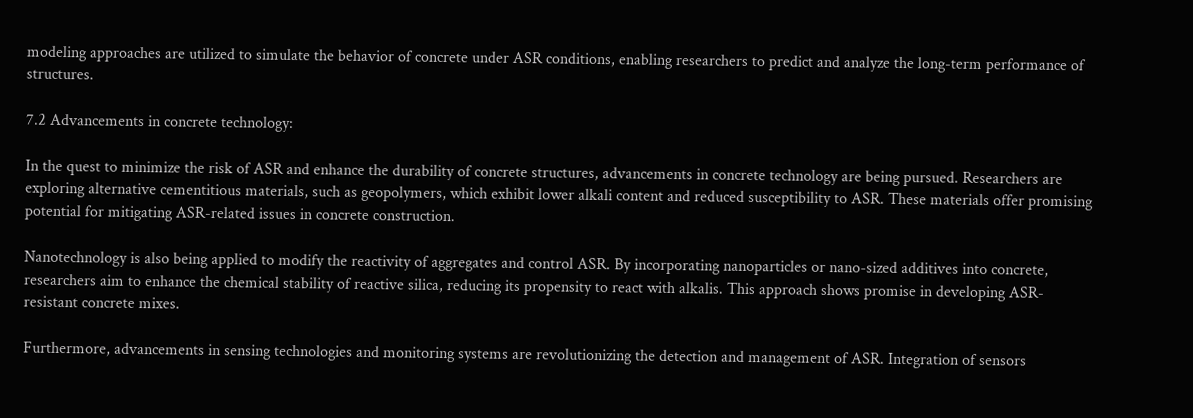modeling approaches are utilized to simulate the behavior of concrete under ASR conditions, enabling researchers to predict and analyze the long-term performance of structures.

7.2 Advancements in concrete technology:

In the quest to minimize the risk of ASR and enhance the durability of concrete structures, advancements in concrete technology are being pursued. Researchers are exploring alternative cementitious materials, such as geopolymers, which exhibit lower alkali content and reduced susceptibility to ASR. These materials offer promising potential for mitigating ASR-related issues in concrete construction.

Nanotechnology is also being applied to modify the reactivity of aggregates and control ASR. By incorporating nanoparticles or nano-sized additives into concrete, researchers aim to enhance the chemical stability of reactive silica, reducing its propensity to react with alkalis. This approach shows promise in developing ASR-resistant concrete mixes.

Furthermore, advancements in sensing technologies and monitoring systems are revolutionizing the detection and management of ASR. Integration of sensors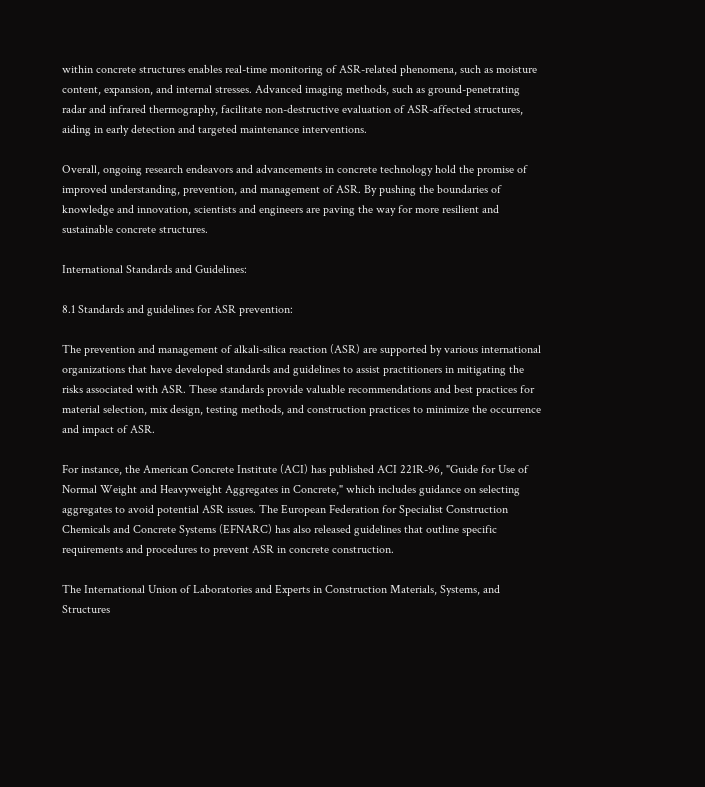within concrete structures enables real-time monitoring of ASR-related phenomena, such as moisture content, expansion, and internal stresses. Advanced imaging methods, such as ground-penetrating radar and infrared thermography, facilitate non-destructive evaluation of ASR-affected structures, aiding in early detection and targeted maintenance interventions.

Overall, ongoing research endeavors and advancements in concrete technology hold the promise of improved understanding, prevention, and management of ASR. By pushing the boundaries of knowledge and innovation, scientists and engineers are paving the way for more resilient and sustainable concrete structures.

International Standards and Guidelines:

8.1 Standards and guidelines for ASR prevention:

The prevention and management of alkali-silica reaction (ASR) are supported by various international organizations that have developed standards and guidelines to assist practitioners in mitigating the risks associated with ASR. These standards provide valuable recommendations and best practices for material selection, mix design, testing methods, and construction practices to minimize the occurrence and impact of ASR.

For instance, the American Concrete Institute (ACI) has published ACI 221R-96, "Guide for Use of Normal Weight and Heavyweight Aggregates in Concrete," which includes guidance on selecting aggregates to avoid potential ASR issues. The European Federation for Specialist Construction Chemicals and Concrete Systems (EFNARC) has also released guidelines that outline specific requirements and procedures to prevent ASR in concrete construction.

The International Union of Laboratories and Experts in Construction Materials, Systems, and Structures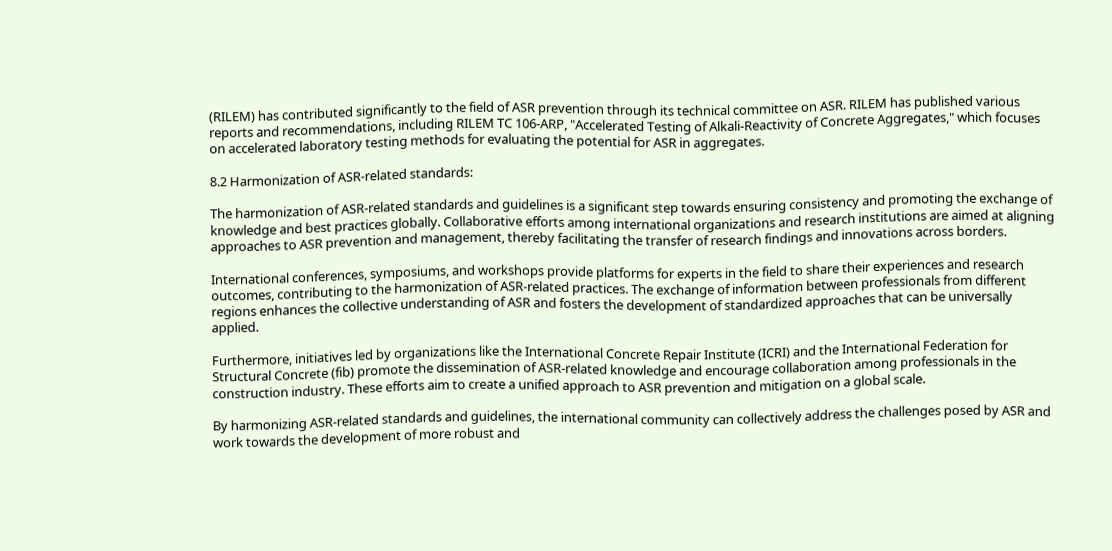(RILEM) has contributed significantly to the field of ASR prevention through its technical committee on ASR. RILEM has published various reports and recommendations, including RILEM TC 106-ARP, "Accelerated Testing of Alkali-Reactivity of Concrete Aggregates," which focuses on accelerated laboratory testing methods for evaluating the potential for ASR in aggregates.

8.2 Harmonization of ASR-related standards:

The harmonization of ASR-related standards and guidelines is a significant step towards ensuring consistency and promoting the exchange of knowledge and best practices globally. Collaborative efforts among international organizations and research institutions are aimed at aligning approaches to ASR prevention and management, thereby facilitating the transfer of research findings and innovations across borders.

International conferences, symposiums, and workshops provide platforms for experts in the field to share their experiences and research outcomes, contributing to the harmonization of ASR-related practices. The exchange of information between professionals from different regions enhances the collective understanding of ASR and fosters the development of standardized approaches that can be universally applied.

Furthermore, initiatives led by organizations like the International Concrete Repair Institute (ICRI) and the International Federation for Structural Concrete (fib) promote the dissemination of ASR-related knowledge and encourage collaboration among professionals in the construction industry. These efforts aim to create a unified approach to ASR prevention and mitigation on a global scale.

By harmonizing ASR-related standards and guidelines, the international community can collectively address the challenges posed by ASR and work towards the development of more robust and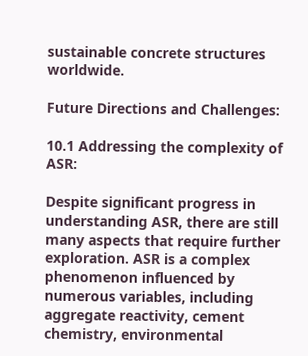sustainable concrete structures worldwide.

Future Directions and Challenges:

10.1 Addressing the complexity of ASR:

Despite significant progress in understanding ASR, there are still many aspects that require further exploration. ASR is a complex phenomenon influenced by numerous variables, including aggregate reactivity, cement chemistry, environmental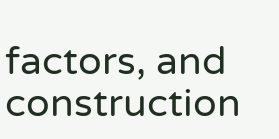factors, and construction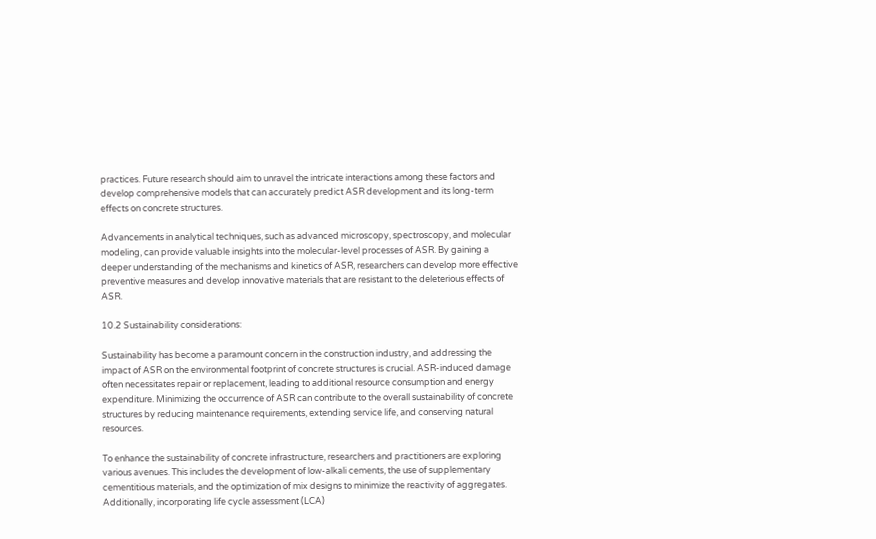practices. Future research should aim to unravel the intricate interactions among these factors and develop comprehensive models that can accurately predict ASR development and its long-term effects on concrete structures.

Advancements in analytical techniques, such as advanced microscopy, spectroscopy, and molecular modeling, can provide valuable insights into the molecular-level processes of ASR. By gaining a deeper understanding of the mechanisms and kinetics of ASR, researchers can develop more effective preventive measures and develop innovative materials that are resistant to the deleterious effects of ASR.

10.2 Sustainability considerations:

Sustainability has become a paramount concern in the construction industry, and addressing the impact of ASR on the environmental footprint of concrete structures is crucial. ASR-induced damage often necessitates repair or replacement, leading to additional resource consumption and energy expenditure. Minimizing the occurrence of ASR can contribute to the overall sustainability of concrete structures by reducing maintenance requirements, extending service life, and conserving natural resources.

To enhance the sustainability of concrete infrastructure, researchers and practitioners are exploring various avenues. This includes the development of low-alkali cements, the use of supplementary cementitious materials, and the optimization of mix designs to minimize the reactivity of aggregates. Additionally, incorporating life cycle assessment (LCA)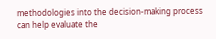methodologies into the decision-making process can help evaluate the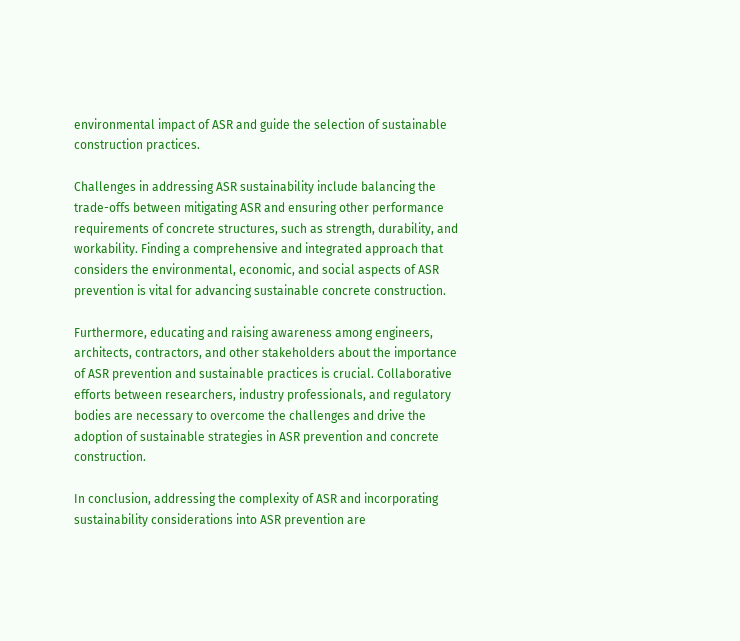environmental impact of ASR and guide the selection of sustainable construction practices.

Challenges in addressing ASR sustainability include balancing the trade-offs between mitigating ASR and ensuring other performance requirements of concrete structures, such as strength, durability, and workability. Finding a comprehensive and integrated approach that considers the environmental, economic, and social aspects of ASR prevention is vital for advancing sustainable concrete construction.

Furthermore, educating and raising awareness among engineers, architects, contractors, and other stakeholders about the importance of ASR prevention and sustainable practices is crucial. Collaborative efforts between researchers, industry professionals, and regulatory bodies are necessary to overcome the challenges and drive the adoption of sustainable strategies in ASR prevention and concrete construction.

In conclusion, addressing the complexity of ASR and incorporating sustainability considerations into ASR prevention are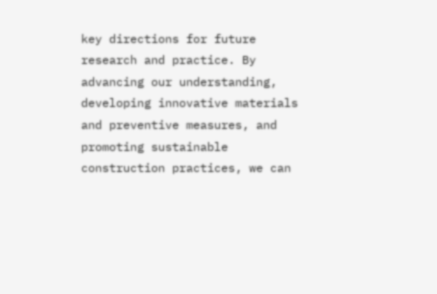key directions for future research and practice. By advancing our understanding, developing innovative materials and preventive measures, and promoting sustainable construction practices, we can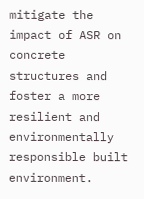mitigate the impact of ASR on concrete structures and foster a more resilient and environmentally responsible built environment.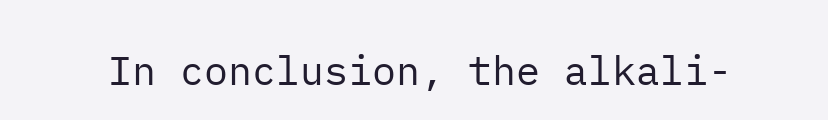In conclusion, the alkali-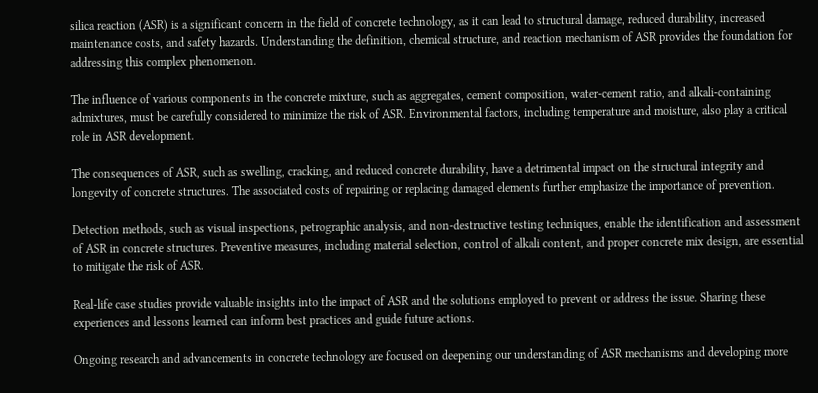silica reaction (ASR) is a significant concern in the field of concrete technology, as it can lead to structural damage, reduced durability, increased maintenance costs, and safety hazards. Understanding the definition, chemical structure, and reaction mechanism of ASR provides the foundation for addressing this complex phenomenon.

The influence of various components in the concrete mixture, such as aggregates, cement composition, water-cement ratio, and alkali-containing admixtures, must be carefully considered to minimize the risk of ASR. Environmental factors, including temperature and moisture, also play a critical role in ASR development.

The consequences of ASR, such as swelling, cracking, and reduced concrete durability, have a detrimental impact on the structural integrity and longevity of concrete structures. The associated costs of repairing or replacing damaged elements further emphasize the importance of prevention.

Detection methods, such as visual inspections, petrographic analysis, and non-destructive testing techniques, enable the identification and assessment of ASR in concrete structures. Preventive measures, including material selection, control of alkali content, and proper concrete mix design, are essential to mitigate the risk of ASR.

Real-life case studies provide valuable insights into the impact of ASR and the solutions employed to prevent or address the issue. Sharing these experiences and lessons learned can inform best practices and guide future actions.

Ongoing research and advancements in concrete technology are focused on deepening our understanding of ASR mechanisms and developing more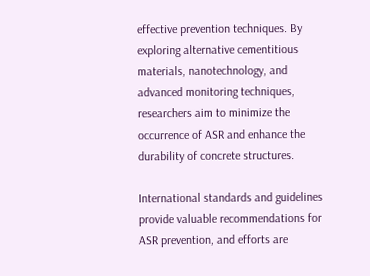effective prevention techniques. By exploring alternative cementitious materials, nanotechnology, and advanced monitoring techniques, researchers aim to minimize the occurrence of ASR and enhance the durability of concrete structures.

International standards and guidelines provide valuable recommendations for ASR prevention, and efforts are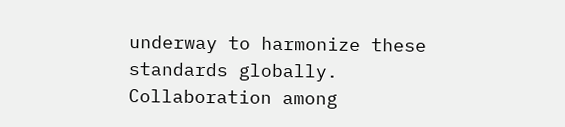underway to harmonize these standards globally. Collaboration among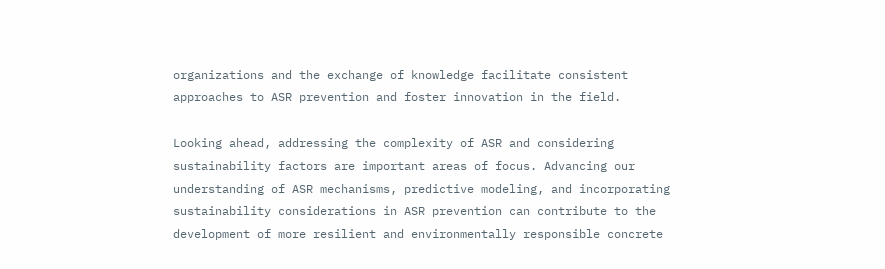organizations and the exchange of knowledge facilitate consistent approaches to ASR prevention and foster innovation in the field.

Looking ahead, addressing the complexity of ASR and considering sustainability factors are important areas of focus. Advancing our understanding of ASR mechanisms, predictive modeling, and incorporating sustainability considerations in ASR prevention can contribute to the development of more resilient and environmentally responsible concrete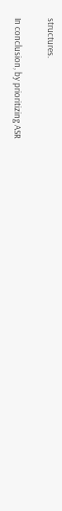structures.

In conclusion, by prioritizing ASR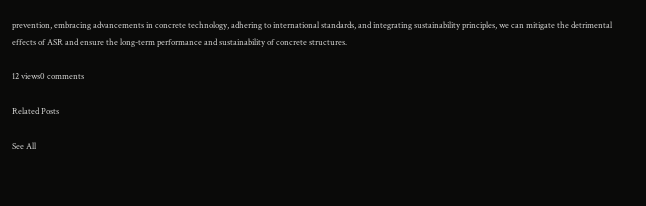prevention, embracing advancements in concrete technology, adhering to international standards, and integrating sustainability principles, we can mitigate the detrimental effects of ASR and ensure the long-term performance and sustainability of concrete structures.

12 views0 comments

Related Posts

See All